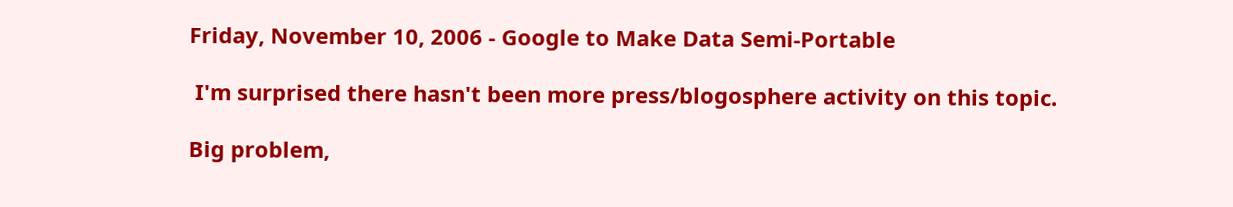Friday, November 10, 2006 - Google to Make Data Semi-Portable

 I'm surprised there hasn't been more press/blogosphere activity on this topic.

Big problem,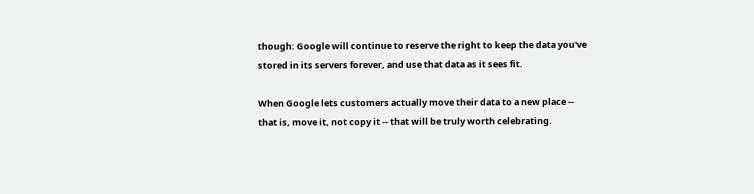though: Google will continue to reserve the right to keep the data you've stored in its servers forever, and use that data as it sees fit.

When Google lets customers actually move their data to a new place -- that is, move it, not copy it -- that will be truly worth celebrating.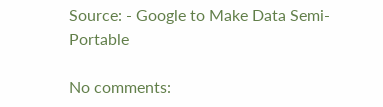Source: - Google to Make Data Semi-Portable

No comments: